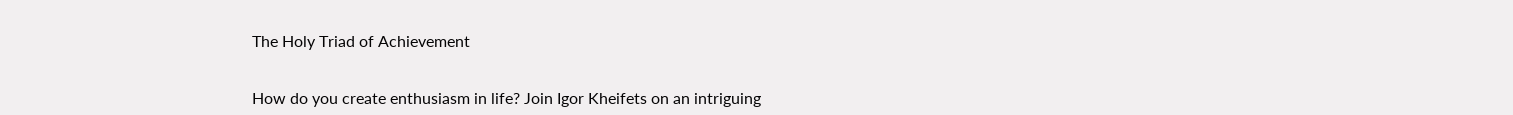The Holy Triad of Achievement


How do you create enthusiasm in life? Join Igor Kheifets on an intriguing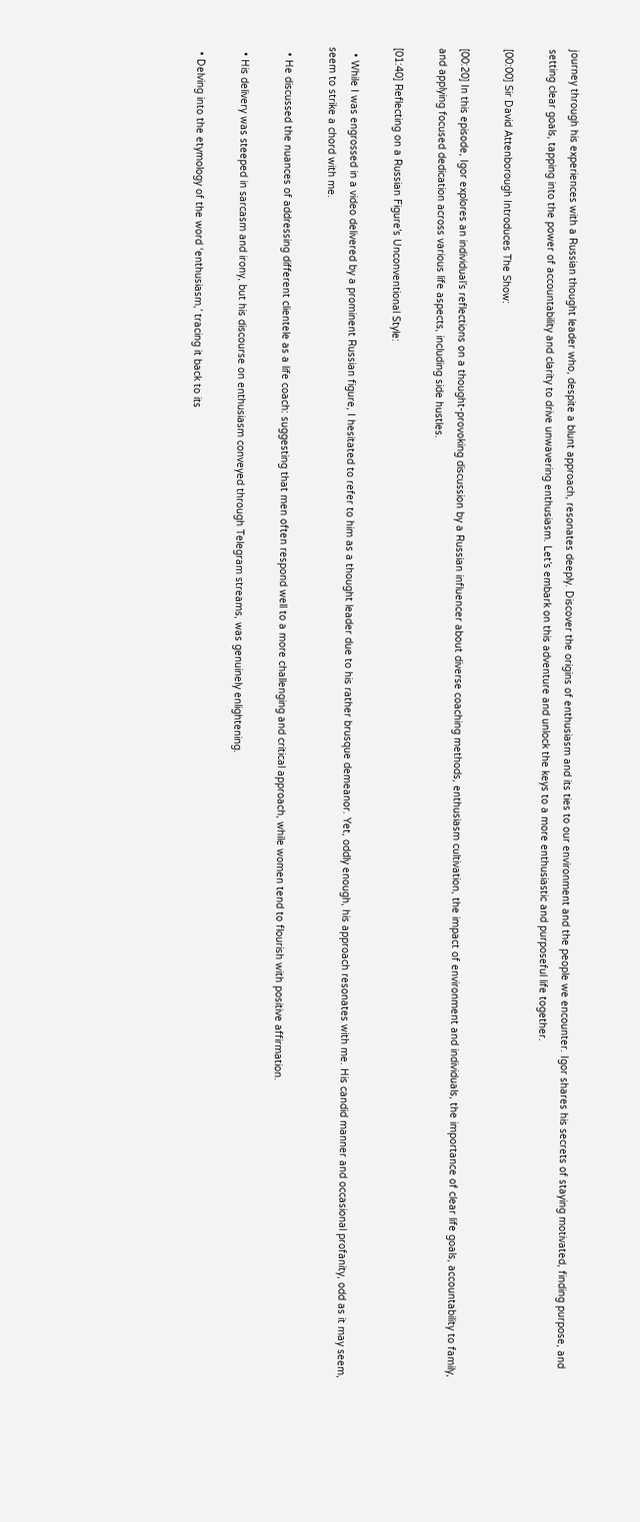journey through his experiences with a Russian thought leader who, despite a blunt approach, resonates deeply. Discover the origins of enthusiasm and its ties to our environment and the people we encounter. Igor shares his secrets of staying motivated, finding purpose, and setting clear goals, tapping into the power of accountability and clarity to drive unwavering enthusiasm. Let’s embark on this adventure and unlock the keys to a more enthusiastic and purposeful life together.

[00:00] Sir David Attenborough Introduces The Show:

[00:20] In this episode, Igor explores an individual’s reflections on a thought-provoking discussion by a Russian influencer about diverse coaching methods, enthusiasm cultivation, the impact of environment and individuals, the importance of clear life goals, accountability to family, and applying focused dedication across various life aspects, including side hustles.

[01:40] Reflecting on a Russian Figure’s Unconventional Style:

  • While I was engrossed in a video delivered by a prominent Russian figure, I hesitated to refer to him as a thought leader due to his rather brusque demeanor. Yet, oddly enough, his approach resonates with me. His candid manner and occasional profanity, odd as it may seem, seem to strike a chord with me.

  • He discussed the nuances of addressing different clientele as a life coach: suggesting that men often respond well to a more challenging and critical approach, while women tend to flourish with positive affirmation.

  • His delivery was steeped in sarcasm and irony, but his discourse on enthusiasm conveyed through Telegram streams, was genuinely enlightening.

  • Delving into the etymology of the word ‘enthusiasm,’ tracing it back to its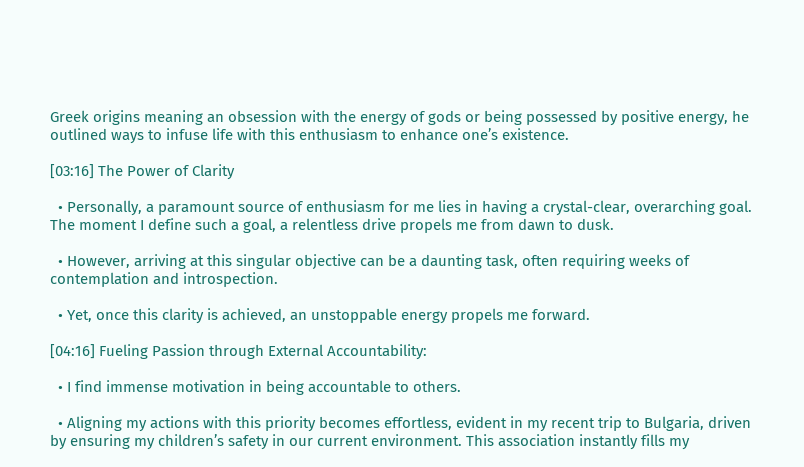Greek origins meaning an obsession with the energy of gods or being possessed by positive energy, he outlined ways to infuse life with this enthusiasm to enhance one’s existence.

[03:16] The Power of Clarity

  • Personally, a paramount source of enthusiasm for me lies in having a crystal-clear, overarching goal. The moment I define such a goal, a relentless drive propels me from dawn to dusk.

  • However, arriving at this singular objective can be a daunting task, often requiring weeks of contemplation and introspection.

  • Yet, once this clarity is achieved, an unstoppable energy propels me forward.

[04:16] Fueling Passion through External Accountability:

  • I find immense motivation in being accountable to others.

  • Aligning my actions with this priority becomes effortless, evident in my recent trip to Bulgaria, driven by ensuring my children’s safety in our current environment. This association instantly fills my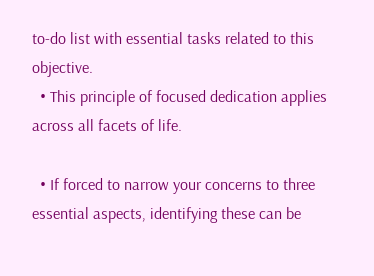to-do list with essential tasks related to this objective.
  • This principle of focused dedication applies across all facets of life.

  • If forced to narrow your concerns to three essential aspects, identifying these can be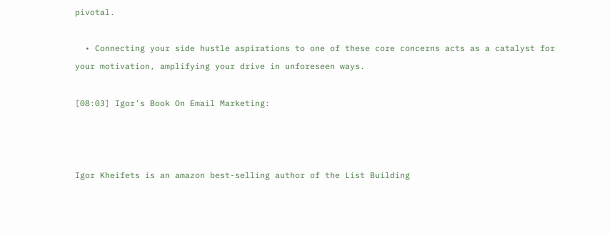pivotal.

  • Connecting your side hustle aspirations to one of these core concerns acts as a catalyst for your motivation, amplifying your drive in unforeseen ways.

[08:03] Igor’s Book On Email Marketing:



Igor Kheifets is an amazon best-selling author of the List Building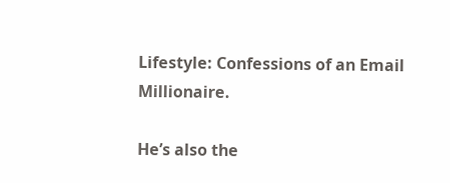Lifestyle: Confessions of an Email Millionaire.

He’s also the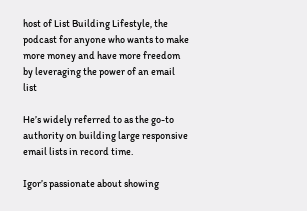host of List Building Lifestyle, the podcast for anyone who wants to make more money and have more freedom by leveraging the power of an email list

He’s widely referred to as the go-to authority on building large responsive email lists in record time.

Igor’s passionate about showing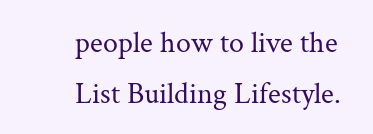people how to live the List Building Lifestyle.